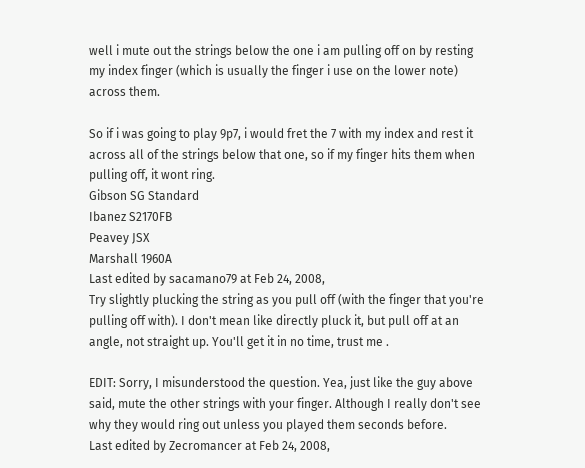well i mute out the strings below the one i am pulling off on by resting my index finger (which is usually the finger i use on the lower note) across them.

So if i was going to play 9p7, i would fret the 7 with my index and rest it across all of the strings below that one, so if my finger hits them when pulling off, it wont ring.
Gibson SG Standard
Ibanez S2170FB
Peavey JSX
Marshall 1960A
Last edited by sacamano79 at Feb 24, 2008,
Try slightly plucking the string as you pull off (with the finger that you're pulling off with). I don't mean like directly pluck it, but pull off at an angle, not straight up. You'll get it in no time, trust me .

EDIT: Sorry, I misunderstood the question. Yea, just like the guy above said, mute the other strings with your finger. Although I really don't see why they would ring out unless you played them seconds before.
Last edited by Zecromancer at Feb 24, 2008,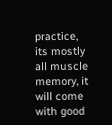practice, its mostly all muscle memory, it will come with good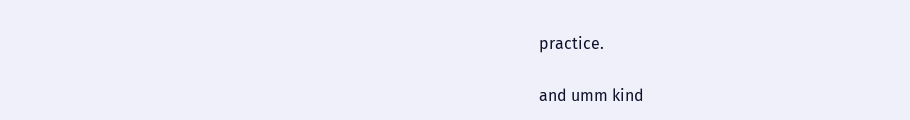practice.

and umm kind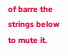of barre the strings below to mute it.